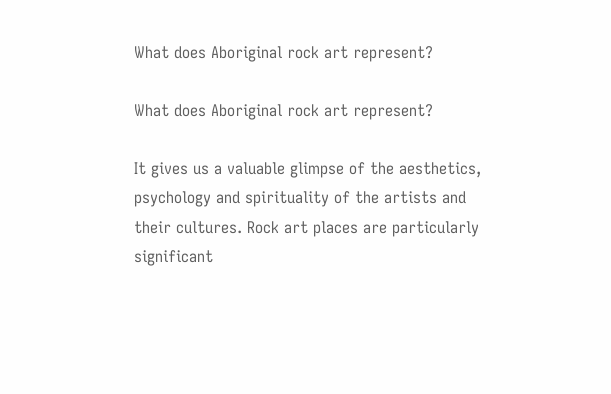What does Aboriginal rock art represent?

What does Aboriginal rock art represent?

It gives us a valuable glimpse of the aesthetics, psychology and spirituality of the artists and their cultures. Rock art places are particularly significant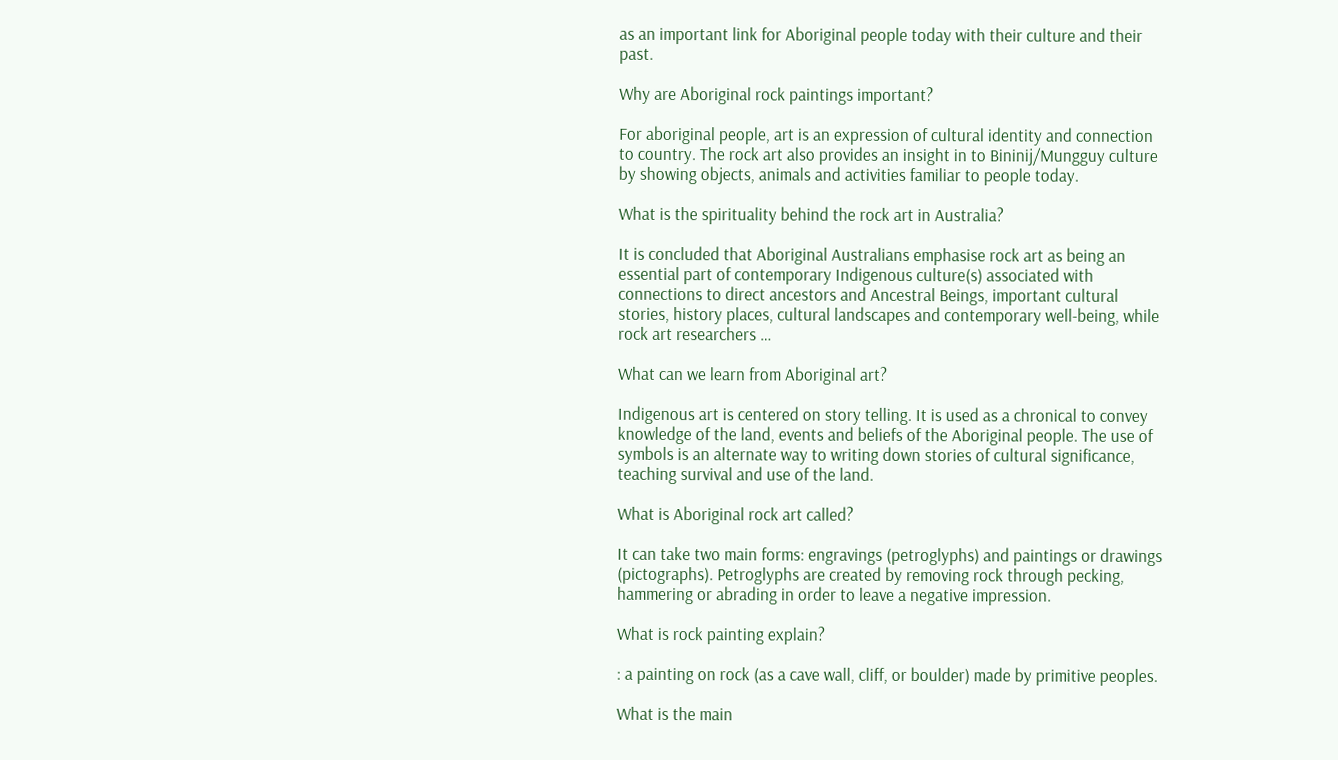as an important link for Aboriginal people today with their culture and their past.

Why are Aboriginal rock paintings important?

For aboriginal people, art is an expression of cultural identity and connection to country. The rock art also provides an insight in to Bininij/Mungguy culture by showing objects, animals and activities familiar to people today.

What is the spirituality behind the rock art in Australia?

It is concluded that Aboriginal Australians emphasise rock art as being an essential part of contemporary Indigenous culture(s) associated with connections to direct ancestors and Ancestral Beings, important cultural stories, history places, cultural landscapes and contemporary well-being, while rock art researchers …

What can we learn from Aboriginal art?

Indigenous art is centered on story telling. It is used as a chronical to convey knowledge of the land, events and beliefs of the Aboriginal people. The use of symbols is an alternate way to writing down stories of cultural significance, teaching survival and use of the land.

What is Aboriginal rock art called?

It can take two main forms: engravings (petroglyphs) and paintings or drawings (pictographs). Petroglyphs are created by removing rock through pecking, hammering or abrading in order to leave a negative impression.

What is rock painting explain?

: a painting on rock (as a cave wall, cliff, or boulder) made by primitive peoples.

What is the main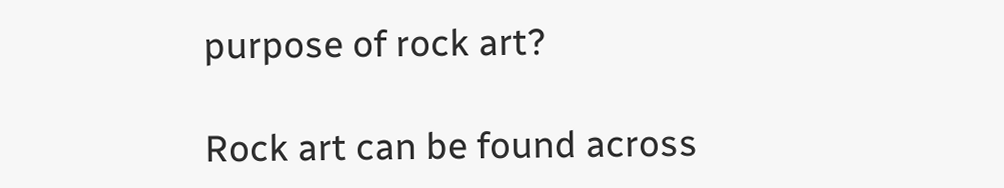purpose of rock art?

Rock art can be found across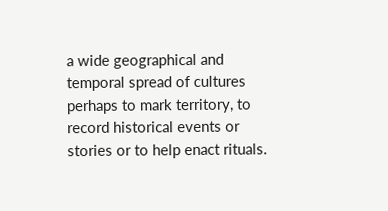a wide geographical and temporal spread of cultures perhaps to mark territory, to record historical events or stories or to help enact rituals.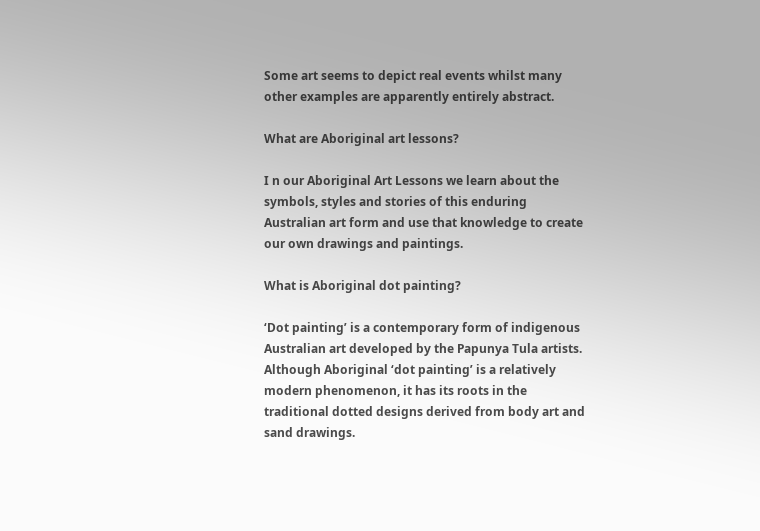Some art seems to depict real events whilst many other examples are apparently entirely abstract.

What are Aboriginal art lessons?

I n our Aboriginal Art Lessons we learn about the symbols, styles and stories of this enduring Australian art form and use that knowledge to create our own drawings and paintings.

What is Aboriginal dot painting?

‘Dot painting’ is a contemporary form of indigenous Australian art developed by the Papunya Tula artists. Although Aboriginal ‘dot painting’ is a relatively modern phenomenon, it has its roots in the traditional dotted designs derived from body art and sand drawings.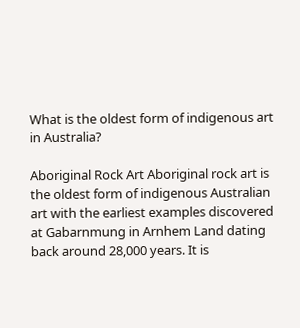What is the oldest form of indigenous art in Australia?

Aboriginal Rock Art Aboriginal rock art is the oldest form of indigenous Australian art with the earliest examples discovered at Gabarnmung in Arnhem Land dating back around 28,000 years. It is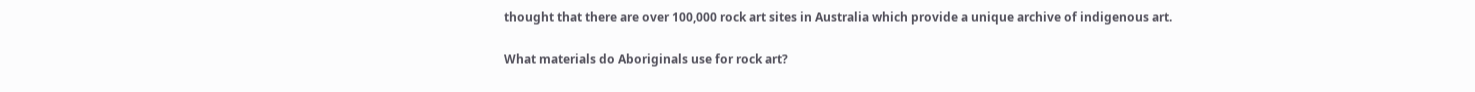thought that there are over 100,000 rock art sites in Australia which provide a unique archive of indigenous art.

What materials do Aboriginals use for rock art?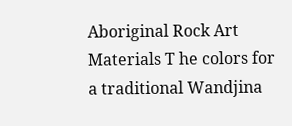Aboriginal Rock Art Materials T he colors for a traditional Wandjina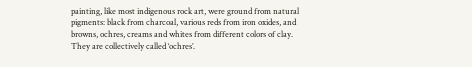painting, like most indigenous rock art, were ground from natural pigments: black from charcoal, various reds from iron oxides, and browns, ochres, creams and whites from different colors of clay. They are collectively called ‘ochres’.